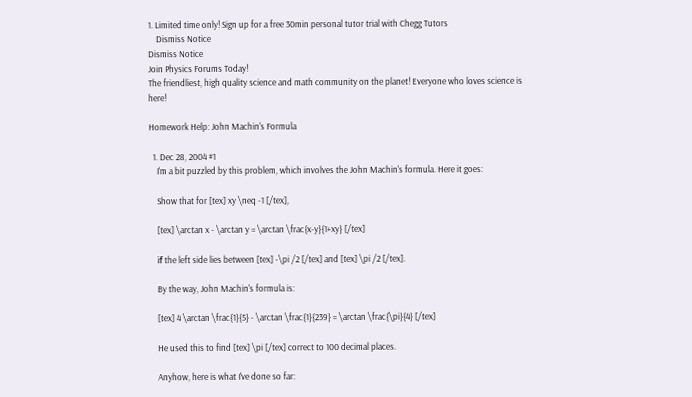1. Limited time only! Sign up for a free 30min personal tutor trial with Chegg Tutors
    Dismiss Notice
Dismiss Notice
Join Physics Forums Today!
The friendliest, high quality science and math community on the planet! Everyone who loves science is here!

Homework Help: John Machin's Formula

  1. Dec 28, 2004 #1
    I'm a bit puzzled by this problem, which involves the John Machin's formula. Here it goes:

    Show that for [tex] xy \neq -1 [/tex],

    [tex] \arctan x - \arctan y = \arctan \frac{x-y}{1+xy} [/tex]

    ïf the left side lies between [tex] -\pi /2 [/tex] and [tex] \pi /2 [/tex].

    By the way, John Machin's formula is:

    [tex] 4 \arctan \frac{1}{5} - \arctan \frac{1}{239} = \arctan \frac{\pi}{4} [/tex]

    He used this to find [tex] \pi [/tex] correct to 100 decimal places.

    Anyhow, here is what I've done so far: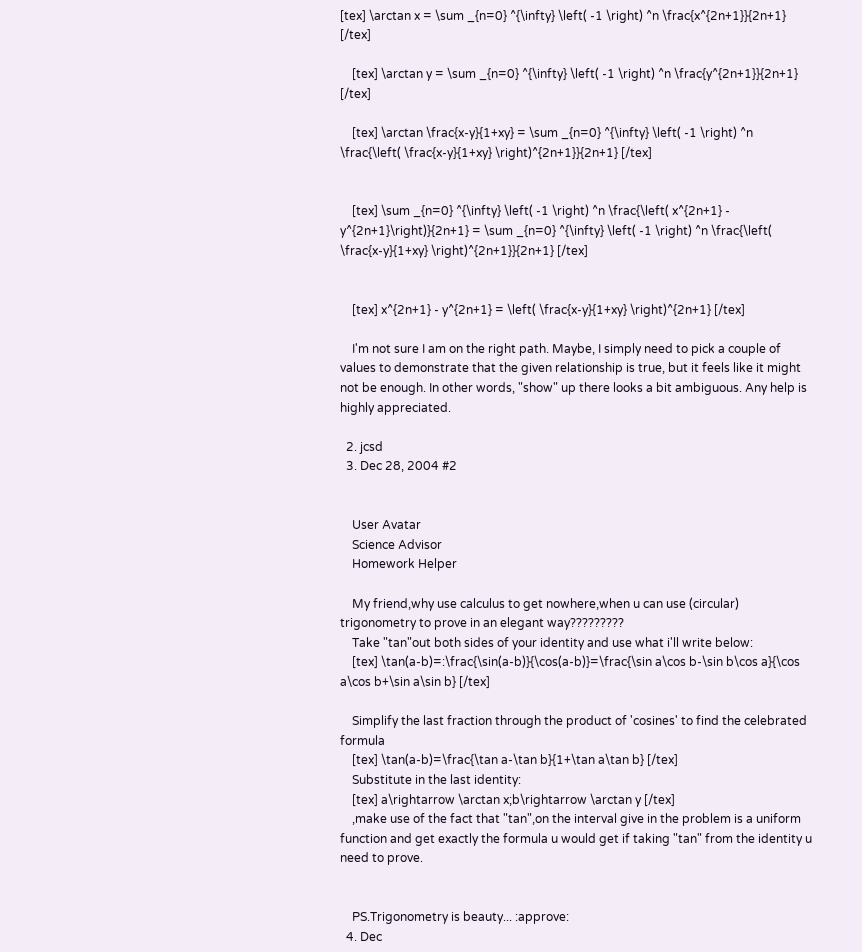[tex] \arctan x = \sum _{n=0} ^{\infty} \left( -1 \right) ^n \frac{x^{2n+1}}{2n+1} [/tex]

    [tex] \arctan y = \sum _{n=0} ^{\infty} \left( -1 \right) ^n \frac{y^{2n+1}}{2n+1} [/tex]

    [tex] \arctan \frac{x-y}{1+xy} = \sum _{n=0} ^{\infty} \left( -1 \right) ^n \frac{\left( \frac{x-y}{1+xy} \right)^{2n+1}}{2n+1} [/tex]


    [tex] \sum _{n=0} ^{\infty} \left( -1 \right) ^n \frac{\left( x^{2n+1} - y^{2n+1}\right)}{2n+1} = \sum _{n=0} ^{\infty} \left( -1 \right) ^n \frac{\left( \frac{x-y}{1+xy} \right)^{2n+1}}{2n+1} [/tex]


    [tex] x^{2n+1} - y^{2n+1} = \left( \frac{x-y}{1+xy} \right)^{2n+1} [/tex]

    I'm not sure I am on the right path. Maybe, I simply need to pick a couple of values to demonstrate that the given relationship is true, but it feels like it might not be enough. In other words, "show" up there looks a bit ambiguous. Any help is highly appreciated.

  2. jcsd
  3. Dec 28, 2004 #2


    User Avatar
    Science Advisor
    Homework Helper

    My friend,why use calculus to get nowhere,when u can use (circular) trigonometry to prove in an elegant way?????????
    Take "tan"out both sides of your identity and use what i'll write below:
    [tex] \tan(a-b)=:\frac{\sin(a-b)}{\cos(a-b)}=\frac{\sin a\cos b-\sin b\cos a}{\cos a\cos b+\sin a\sin b} [/tex]

    Simplify the last fraction through the product of 'cosines' to find the celebrated formula
    [tex] \tan(a-b)=\frac{\tan a-\tan b}{1+\tan a\tan b} [/tex]
    Substitute in the last identity:
    [tex] a\rightarrow \arctan x;b\rightarrow \arctan y [/tex]
    ,make use of the fact that "tan",on the interval give in the problem is a uniform function and get exactly the formula u would get if taking "tan" from the identity u need to prove.


    PS.Trigonometry is beauty... :approve:
  4. Dec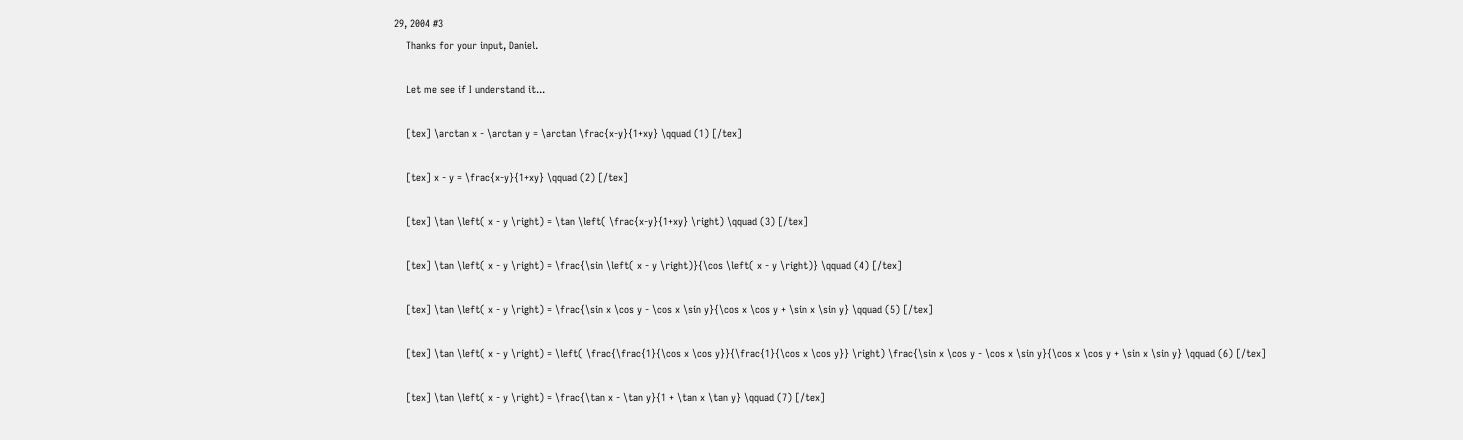29, 2004 #3
    Thanks for your input, Daniel.

    Let me see if I understand it...

    [tex] \arctan x - \arctan y = \arctan \frac{x-y}{1+xy} \qquad (1) [/tex]

    [tex] x - y = \frac{x-y}{1+xy} \qquad (2) [/tex]

    [tex] \tan \left( x - y \right) = \tan \left( \frac{x-y}{1+xy} \right) \qquad (3) [/tex]

    [tex] \tan \left( x - y \right) = \frac{\sin \left( x - y \right)}{\cos \left( x - y \right)} \qquad (4) [/tex]

    [tex] \tan \left( x - y \right) = \frac{\sin x \cos y - \cos x \sin y}{\cos x \cos y + \sin x \sin y} \qquad (5) [/tex]

    [tex] \tan \left( x - y \right) = \left( \frac{\frac{1}{\cos x \cos y}}{\frac{1}{\cos x \cos y}} \right) \frac{\sin x \cos y - \cos x \sin y}{\cos x \cos y + \sin x \sin y} \qquad (6) [/tex]

    [tex] \tan \left( x - y \right) = \frac{\tan x - \tan y}{1 + \tan x \tan y} \qquad (7) [/tex]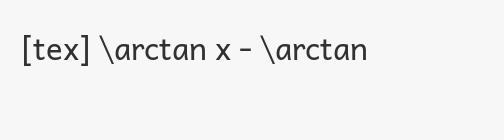[tex] \arctan x - \arctan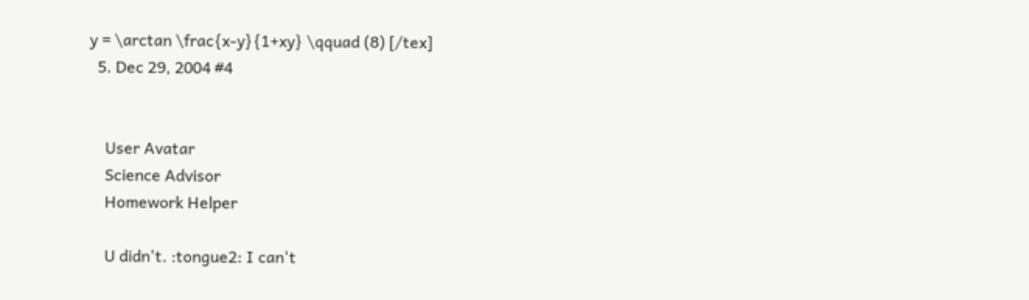y = \arctan \frac{x-y}{1+xy} \qquad (8) [/tex]
  5. Dec 29, 2004 #4


    User Avatar
    Science Advisor
    Homework Helper

    U didn't. :tongue2: I can't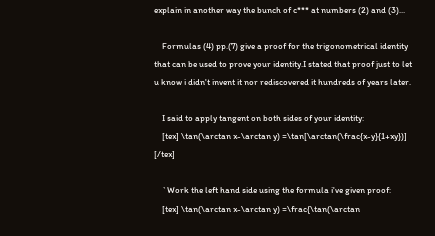explain in another way the bunch of c*** at numbers (2) and (3)...

    Formulas (4) pp.(7) give a proof for the trigonometrical identity that can be used to prove your identity.I stated that proof just to let u know i didn't invent it nor rediscovered it hundreds of years later.

    I said to apply tangent on both sides of your identity:
    [tex] \tan(\arctan x-\arctan y) =\tan[\arctan(\frac{x-y}{1+xy})] [/tex]

    `Work the left hand side using the formula i've given proof:
    [tex] \tan(\arctan x-\arctan y) =\frac{\tan(\arctan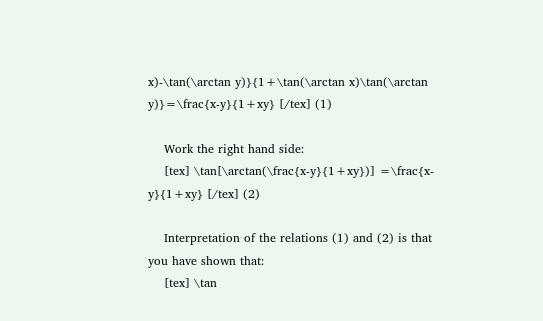x)-\tan(\arctan y)}{1+\tan(\arctan x)\tan(\arctan y)}=\frac{x-y}{1+xy} [/tex] (1)

    Work the right hand side:
    [tex] \tan[\arctan(\frac{x-y}{1+xy})] =\frac{x-y}{1+xy} [/tex] (2)

    Interpretation of the relations (1) and (2) is that you have shown that:
    [tex] \tan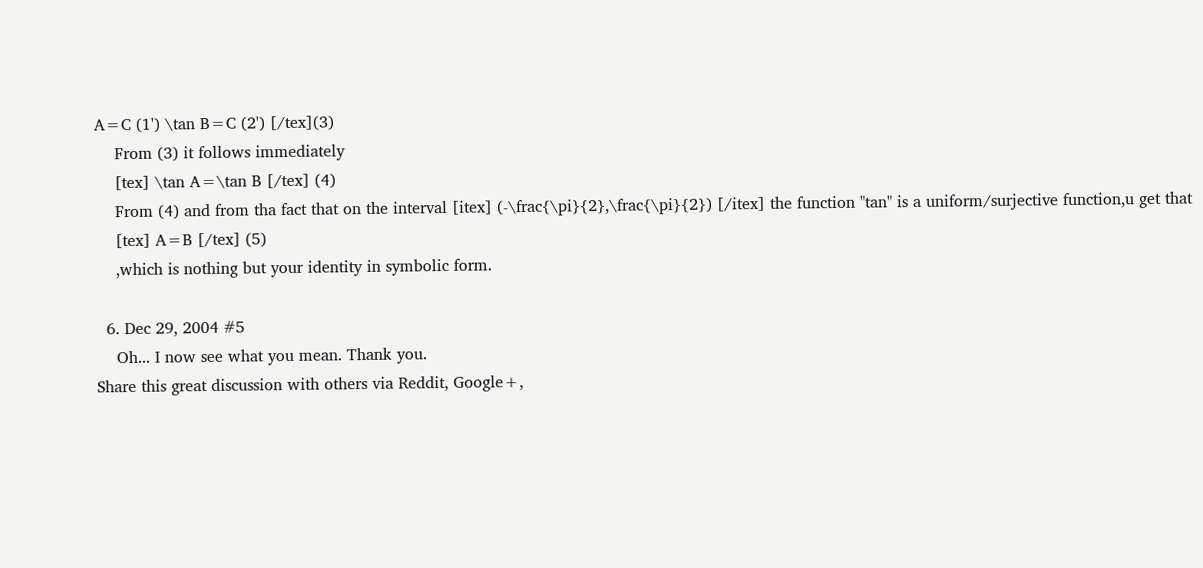A=C (1') \tan B=C (2') [/tex](3)
    From (3) it follows immediately
    [tex] \tan A=\tan B [/tex] (4)
    From (4) and from tha fact that on the interval [itex] (-\frac{\pi}{2},\frac{\pi}{2}) [/itex] the function "tan" is a uniform/surjective function,u get that
    [tex] A=B [/tex] (5)
    ,which is nothing but your identity in symbolic form.

  6. Dec 29, 2004 #5
    Oh... I now see what you mean. Thank you.
Share this great discussion with others via Reddit, Google+,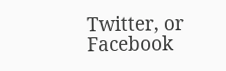Twitter, or Facebook